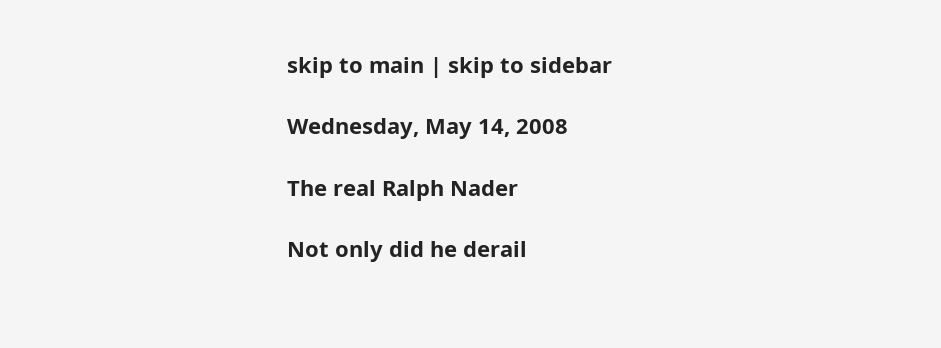skip to main | skip to sidebar

Wednesday, May 14, 2008

The real Ralph Nader

Not only did he derail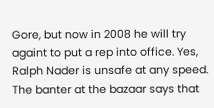Gore, but now in 2008 he will try againt to put a rep into office. Yes, Ralph Nader is unsafe at any speed. The banter at the bazaar says that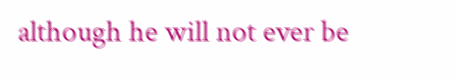although he will not ever be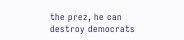the prez, he can destroy democrats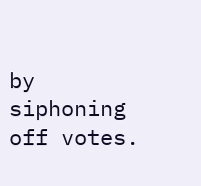by siphoning off votes.